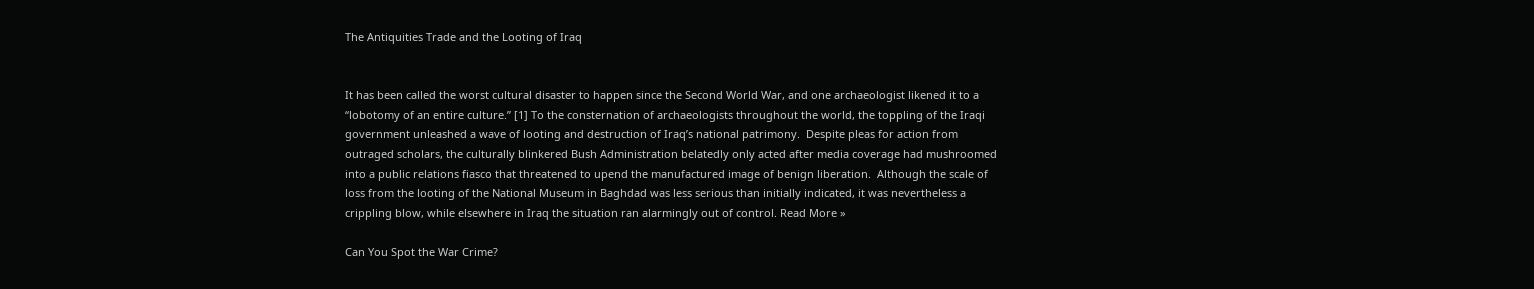The Antiquities Trade and the Looting of Iraq


It has been called the worst cultural disaster to happen since the Second World War, and one archaeologist likened it to a “lobotomy of an entire culture.” [1] To the consternation of archaeologists throughout the world, the toppling of the Iraqi government unleashed a wave of looting and destruction of Iraq’s national patrimony.  Despite pleas for action from outraged scholars, the culturally blinkered Bush Administration belatedly only acted after media coverage had mushroomed into a public relations fiasco that threatened to upend the manufactured image of benign liberation.  Although the scale of loss from the looting of the National Museum in Baghdad was less serious than initially indicated, it was nevertheless a crippling blow, while elsewhere in Iraq the situation ran alarmingly out of control. Read More »

Can You Spot the War Crime?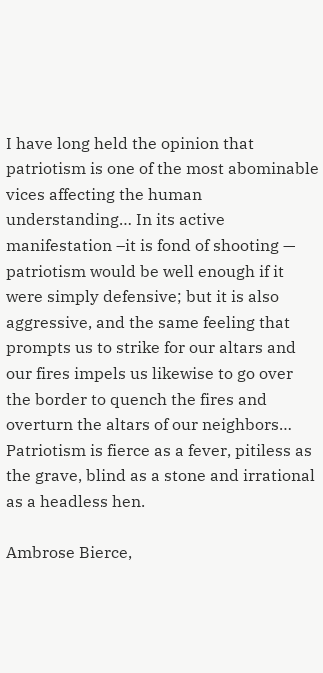I have long held the opinion that patriotism is one of the most abominable vices affecting the human understanding… In its active manifestation –it is fond of shooting — patriotism would be well enough if it were simply defensive; but it is also aggressive, and the same feeling that prompts us to strike for our altars and our fires impels us likewise to go over the border to quench the fires and overturn the altars of our neighbors… Patriotism is fierce as a fever, pitiless as the grave, blind as a stone and irrational as a headless hen.

Ambrose Bierce,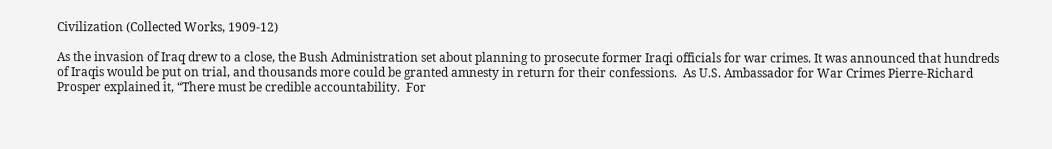Civilization (Collected Works, 1909-12)

As the invasion of Iraq drew to a close, the Bush Administration set about planning to prosecute former Iraqi officials for war crimes. It was announced that hundreds of Iraqis would be put on trial, and thousands more could be granted amnesty in return for their confessions.  As U.S. Ambassador for War Crimes Pierre-Richard Prosper explained it, “There must be credible accountability.  For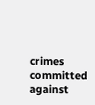crimes committed against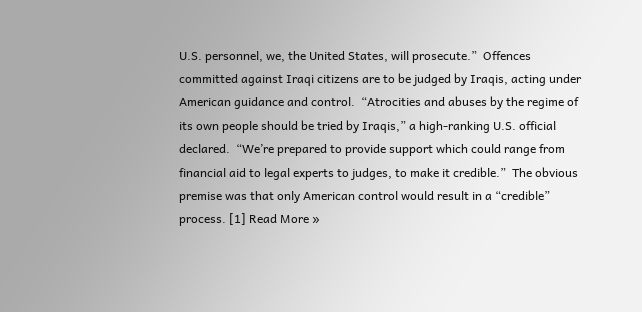U.S. personnel, we, the United States, will prosecute.”  Offences committed against Iraqi citizens are to be judged by Iraqis, acting under American guidance and control.  “Atrocities and abuses by the regime of its own people should be tried by Iraqis,” a high-ranking U.S. official declared.  “We’re prepared to provide support which could range from financial aid to legal experts to judges, to make it credible.”  The obvious premise was that only American control would result in a “credible” process. [1] Read More »